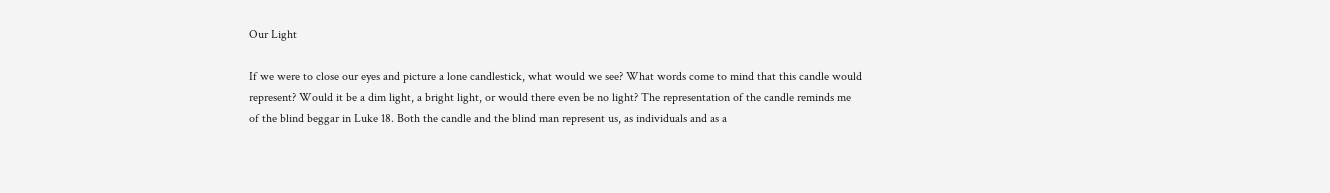Our Light

If we were to close our eyes and picture a lone candlestick, what would we see? What words come to mind that this candle would represent? Would it be a dim light, a bright light, or would there even be no light? The representation of the candle reminds me of the blind beggar in Luke 18. Both the candle and the blind man represent us, as individuals and as a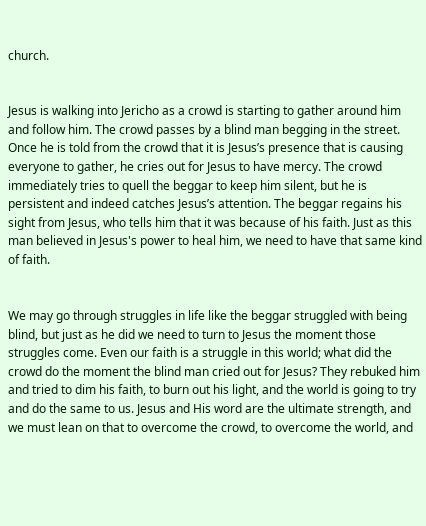church.


Jesus is walking into Jericho as a crowd is starting to gather around him and follow him. The crowd passes by a blind man begging in the street. Once he is told from the crowd that it is Jesus’s presence that is causing everyone to gather, he cries out for Jesus to have mercy. The crowd immediately tries to quell the beggar to keep him silent, but he is persistent and indeed catches Jesus’s attention. The beggar regains his sight from Jesus, who tells him that it was because of his faith. Just as this man believed in Jesus's power to heal him, we need to have that same kind of faith.


We may go through struggles in life like the beggar struggled with being blind, but just as he did we need to turn to Jesus the moment those struggles come. Even our faith is a struggle in this world; what did the crowd do the moment the blind man cried out for Jesus? They rebuked him and tried to dim his faith, to burn out his light, and the world is going to try and do the same to us. Jesus and His word are the ultimate strength, and we must lean on that to overcome the crowd, to overcome the world, and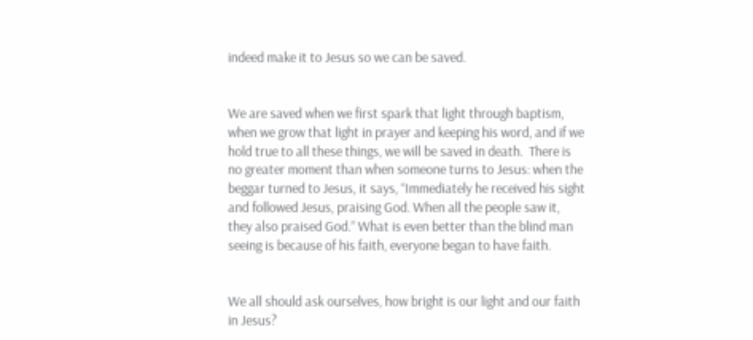indeed make it to Jesus so we can be saved.


We are saved when we first spark that light through baptism, when we grow that light in prayer and keeping his word, and if we hold true to all these things, we will be saved in death.  There is no greater moment than when someone turns to Jesus: when the beggar turned to Jesus, it says, “Immediately he received his sight and followed Jesus, praising God. When all the people saw it, they also praised God.” What is even better than the blind man seeing is because of his faith, everyone began to have faith.


We all should ask ourselves, how bright is our light and our faith in Jesus?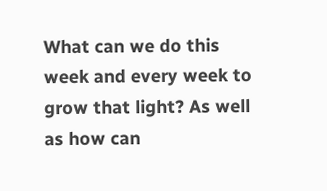What can we do this week and every week to grow that light? As well as how can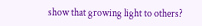show that growing light to others?